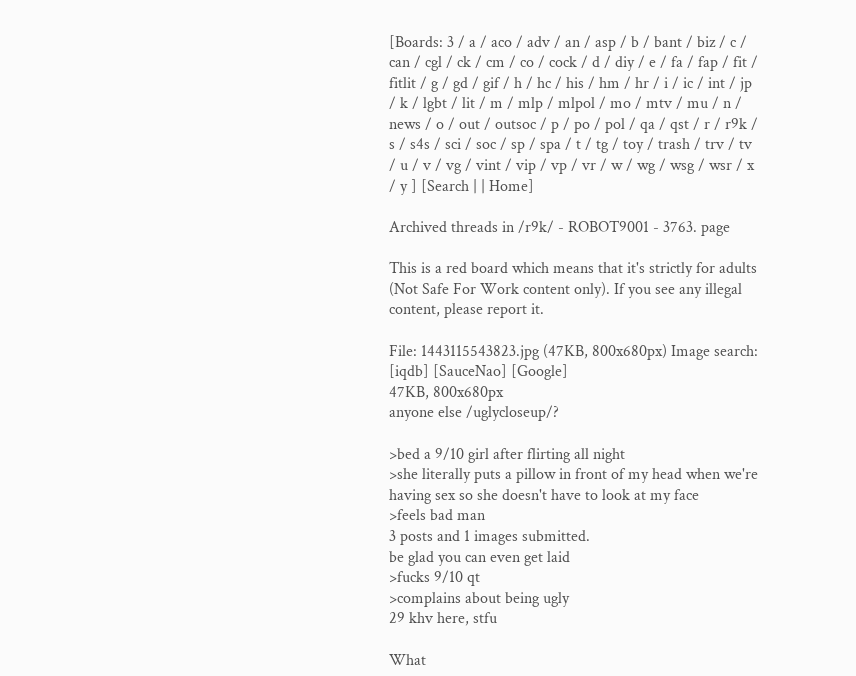[Boards: 3 / a / aco / adv / an / asp / b / bant / biz / c / can / cgl / ck / cm / co / cock / d / diy / e / fa / fap / fit / fitlit / g / gd / gif / h / hc / his / hm / hr / i / ic / int / jp / k / lgbt / lit / m / mlp / mlpol / mo / mtv / mu / n / news / o / out / outsoc / p / po / pol / qa / qst / r / r9k / s / s4s / sci / soc / sp / spa / t / tg / toy / trash / trv / tv / u / v / vg / vint / vip / vp / vr / w / wg / wsg / wsr / x / y ] [Search | | Home]

Archived threads in /r9k/ - ROBOT9001 - 3763. page

This is a red board which means that it's strictly for adults (Not Safe For Work content only). If you see any illegal content, please report it.

File: 1443115543823.jpg (47KB, 800x680px) Image search: [iqdb] [SauceNao] [Google]
47KB, 800x680px
anyone else /uglycloseup/?

>bed a 9/10 girl after flirting all night
>she literally puts a pillow in front of my head when we're having sex so she doesn't have to look at my face
>feels bad man
3 posts and 1 images submitted.
be glad you can even get laid
>fucks 9/10 qt
>complains about being ugly
29 khv here, stfu

What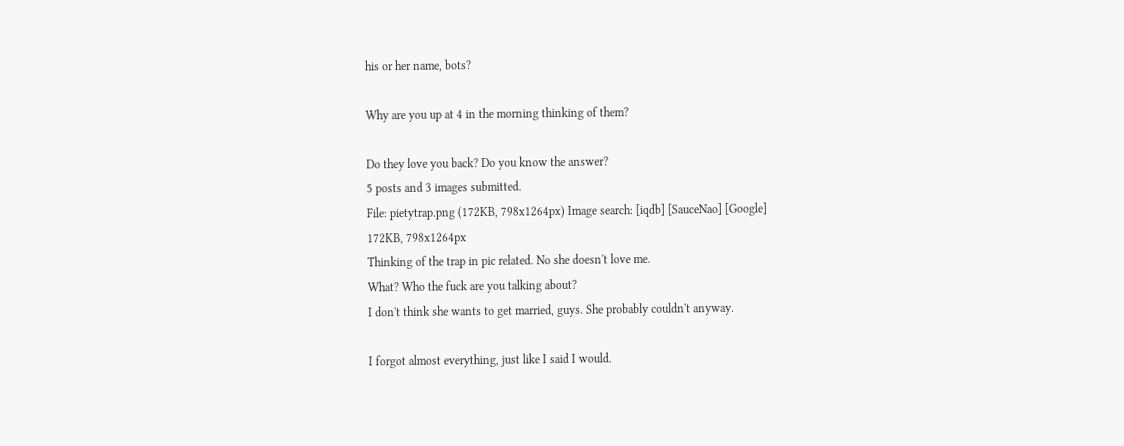his or her name, bots?

Why are you up at 4 in the morning thinking of them?

Do they love you back? Do you know the answer?
5 posts and 3 images submitted.
File: pietytrap.png (172KB, 798x1264px) Image search: [iqdb] [SauceNao] [Google]
172KB, 798x1264px
Thinking of the trap in pic related. No she doesn't love me.
What? Who the fuck are you talking about?
I don't think she wants to get married, guys. She probably couldn't anyway.

I forgot almost everything, just like I said I would.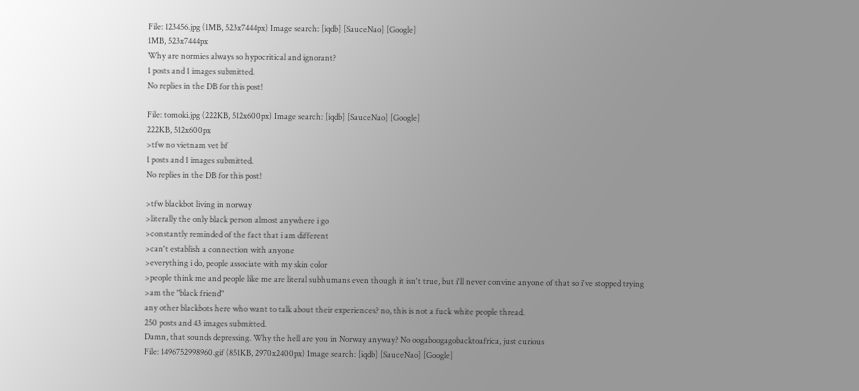File: 123456.jpg (1MB, 523x7444px) Image search: [iqdb] [SauceNao] [Google]
1MB, 523x7444px
Why are normies always so hypocritical and ignorant?
1 posts and 1 images submitted.
No replies in the DB for this post!

File: tomoki.jpg (222KB, 512x600px) Image search: [iqdb] [SauceNao] [Google]
222KB, 512x600px
>tfw no vietnam vet bf
1 posts and 1 images submitted.
No replies in the DB for this post!

>tfw blackbot living in norway
>literally the only black person almost anywhere i go
>constantly reminded of the fact that i am different
>can't establish a connection with anyone
>everything i do, people associate with my skin color
>people think me and people like me are literal subhumans even though it isn't true, but i'll never convine anyone of that so i've stopped trying
>am the "black friend"
any other blackbots here who want to talk about their experiences? no, this is not a fuck white people thread.
250 posts and 43 images submitted.
Damn, that sounds depressing. Why the hell are you in Norway anyway? No oogaboogagobacktoafrica, just curious
File: 1496752998960.gif (851KB, 2970x2400px) Image search: [iqdb] [SauceNao] [Google]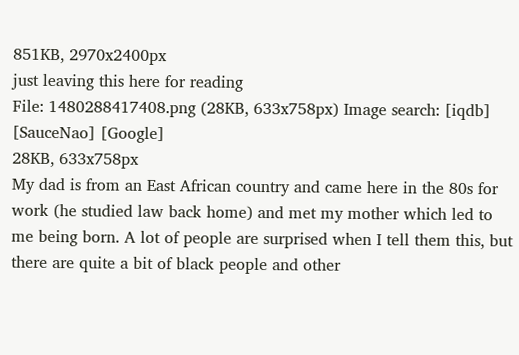851KB, 2970x2400px
just leaving this here for reading
File: 1480288417408.png (28KB, 633x758px) Image search: [iqdb] [SauceNao] [Google]
28KB, 633x758px
My dad is from an East African country and came here in the 80s for work (he studied law back home) and met my mother which led to me being born. A lot of people are surprised when I tell them this, but there are quite a bit of black people and other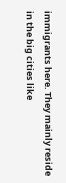immigrants here. They mainly reside in the big cities like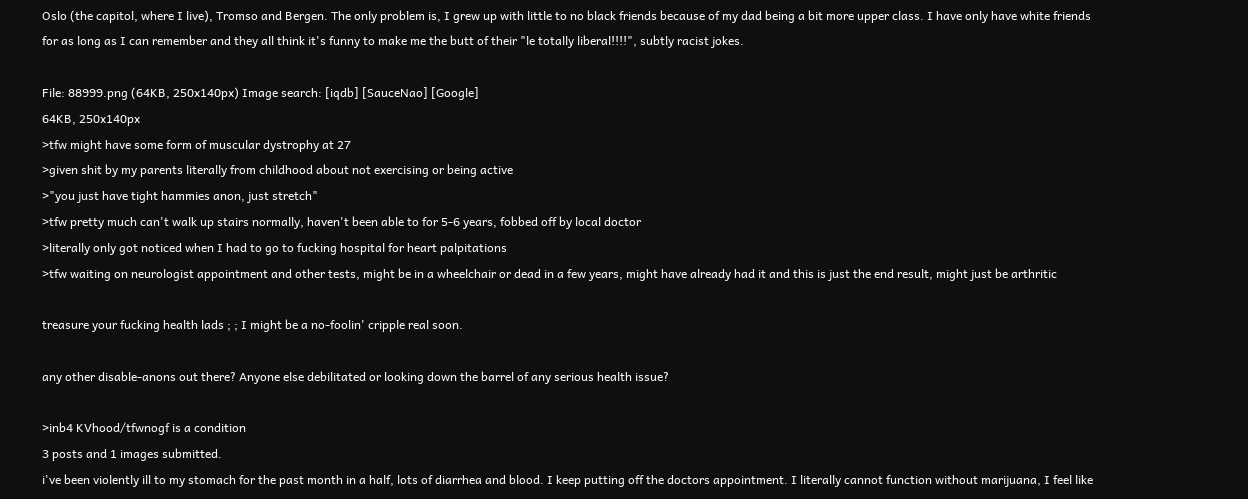Oslo (the capitol, where I live), Tromso and Bergen. The only problem is, I grew up with little to no black friends because of my dad being a bit more upper class. I have only have white friends for as long as I can remember and they all think it's funny to make me the butt of their "le totally liberal!!!!", subtly racist jokes.

File: 88999.png (64KB, 250x140px) Image search: [iqdb] [SauceNao] [Google]
64KB, 250x140px
>tfw might have some form of muscular dystrophy at 27
>given shit by my parents literally from childhood about not exercising or being active
>"you just have tight hammies anon, just stretch"
>tfw pretty much can't walk up stairs normally, haven't been able to for 5-6 years, fobbed off by local doctor
>literally only got noticed when I had to go to fucking hospital for heart palpitations
>tfw waiting on neurologist appointment and other tests, might be in a wheelchair or dead in a few years, might have already had it and this is just the end result, might just be arthritic

treasure your fucking health lads ; ; I might be a no-foolin' cripple real soon.

any other disable-anons out there? Anyone else debilitated or looking down the barrel of any serious health issue?

>inb4 KVhood/tfwnogf is a condition
3 posts and 1 images submitted.
i've been violently ill to my stomach for the past month in a half, lots of diarrhea and blood. I keep putting off the doctors appointment. I literally cannot function without marijuana, I feel like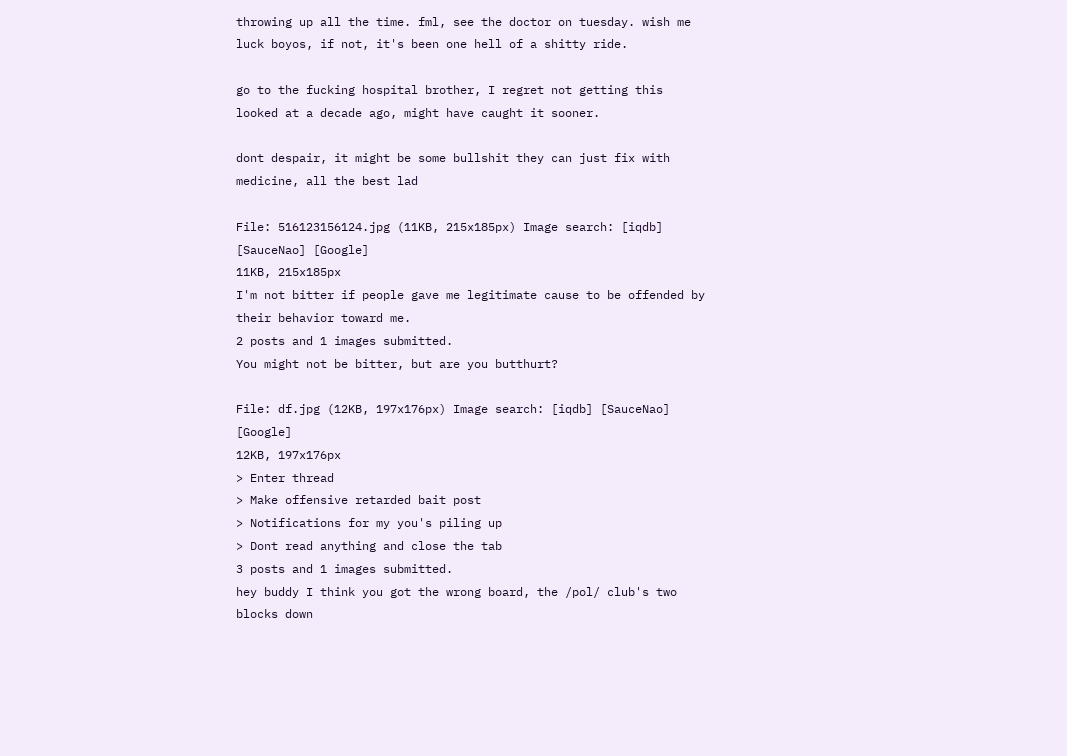throwing up all the time. fml, see the doctor on tuesday. wish me luck boyos, if not, it's been one hell of a shitty ride.

go to the fucking hospital brother, I regret not getting this looked at a decade ago, might have caught it sooner.

dont despair, it might be some bullshit they can just fix with medicine, all the best lad

File: 516123156124.jpg (11KB, 215x185px) Image search: [iqdb] [SauceNao] [Google]
11KB, 215x185px
I'm not bitter if people gave me legitimate cause to be offended by their behavior toward me.
2 posts and 1 images submitted.
You might not be bitter, but are you butthurt?

File: df.jpg (12KB, 197x176px) Image search: [iqdb] [SauceNao] [Google]
12KB, 197x176px
> Enter thread
> Make offensive retarded bait post
> Notifications for my you's piling up
> Dont read anything and close the tab
3 posts and 1 images submitted.
hey buddy I think you got the wrong board, the /pol/ club's two blocks down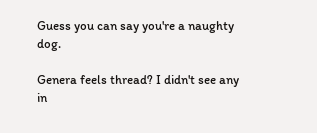Guess you can say you're a naughty dog.

Genera feels thread? I didn't see any in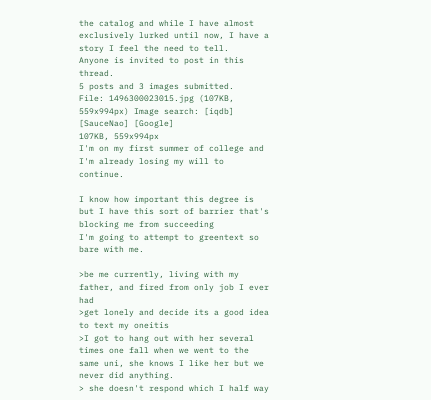the catalog and while I have almost exclusively lurked until now, I have a story I feel the need to tell.
Anyone is invited to post in this thread.
5 posts and 3 images submitted.
File: 1496300023015.jpg (107KB, 559x994px) Image search: [iqdb] [SauceNao] [Google]
107KB, 559x994px
I'm on my first summer of college and I'm already losing my will to continue.

I know how important this degree is but I have this sort of barrier that's blocking me from succeeding
I'm going to attempt to greentext so bare with me.

>be me currently, living with my father, and fired from only job I ever had
>get lonely and decide its a good idea to text my oneitis
>I got to hang out with her several times one fall when we went to the same uni, she knows I like her but we never did anything.
> she doesn't respond which I half way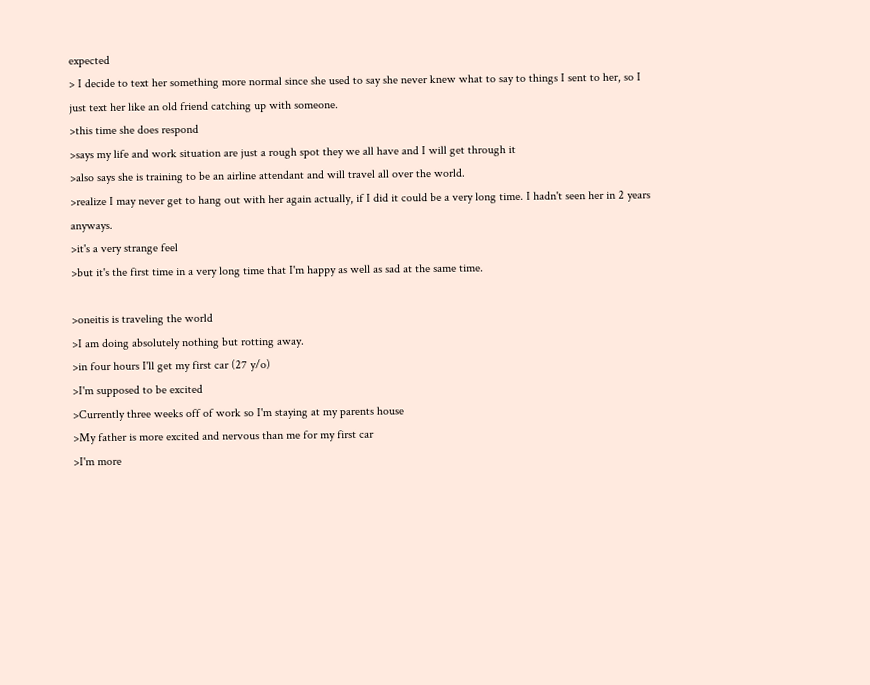expected
> I decide to text her something more normal since she used to say she never knew what to say to things I sent to her, so I just text her like an old friend catching up with someone.
>this time she does respond
>says my life and work situation are just a rough spot they we all have and I will get through it
>also says she is training to be an airline attendant and will travel all over the world.
>realize I may never get to hang out with her again actually, if I did it could be a very long time. I hadn't seen her in 2 years anyways.
>it's a very strange feel
>but it's the first time in a very long time that I'm happy as well as sad at the same time.

>oneitis is traveling the world
>I am doing absolutely nothing but rotting away.
>in four hours I'll get my first car (27 y/o)
>I'm supposed to be excited
>Currently three weeks off of work so I'm staying at my parents house
>My father is more excited and nervous than me for my first car
>I'm more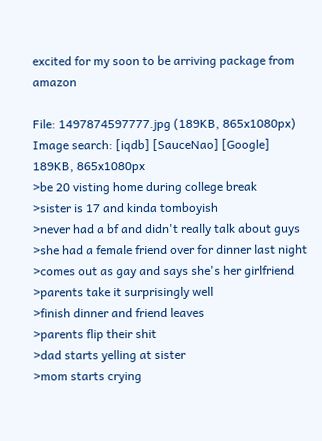excited for my soon to be arriving package from amazon

File: 1497874597777.jpg (189KB, 865x1080px) Image search: [iqdb] [SauceNao] [Google]
189KB, 865x1080px
>be 20 visting home during college break
>sister is 17 and kinda tomboyish
>never had a bf and didn't really talk about guys
>she had a female friend over for dinner last night
>comes out as gay and says she's her girlfriend
>parents take it surprisingly well
>finish dinner and friend leaves
>parents flip their shit
>dad starts yelling at sister
>mom starts crying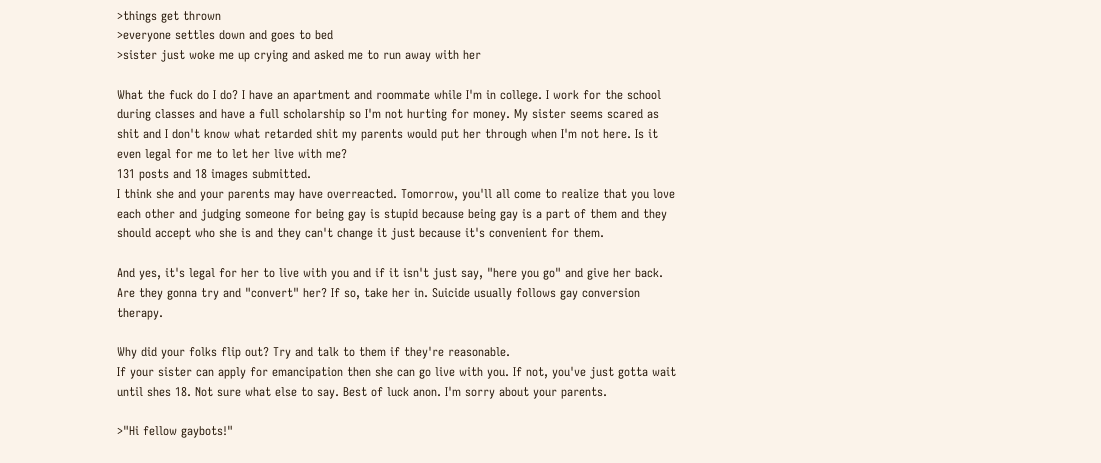>things get thrown
>everyone settles down and goes to bed
>sister just woke me up crying and asked me to run away with her

What the fuck do I do? I have an apartment and roommate while I'm in college. I work for the school during classes and have a full scholarship so I'm not hurting for money. My sister seems scared as shit and I don't know what retarded shit my parents would put her through when I'm not here. Is it even legal for me to let her live with me?
131 posts and 18 images submitted.
I think she and your parents may have overreacted. Tomorrow, you'll all come to realize that you love each other and judging someone for being gay is stupid because being gay is a part of them and they should accept who she is and they can't change it just because it's convenient for them.

And yes, it's legal for her to live with you and if it isn't just say, "here you go" and give her back.
Are they gonna try and "convert" her? If so, take her in. Suicide usually follows gay conversion therapy.

Why did your folks flip out? Try and talk to them if they're reasonable.
If your sister can apply for emancipation then she can go live with you. If not, you've just gotta wait until shes 18. Not sure what else to say. Best of luck anon. I'm sorry about your parents.

>"Hi fellow gaybots!"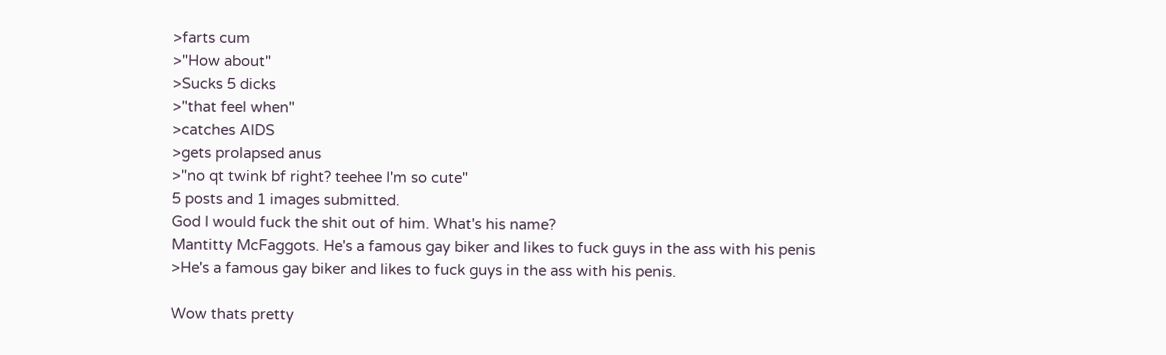>farts cum
>"How about"
>Sucks 5 dicks
>"that feel when"
>catches AIDS
>gets prolapsed anus
>"no qt twink bf right? teehee I'm so cute"
5 posts and 1 images submitted.
God I would fuck the shit out of him. What's his name?
Mantitty McFaggots. He's a famous gay biker and likes to fuck guys in the ass with his penis
>He's a famous gay biker and likes to fuck guys in the ass with his penis.

Wow thats pretty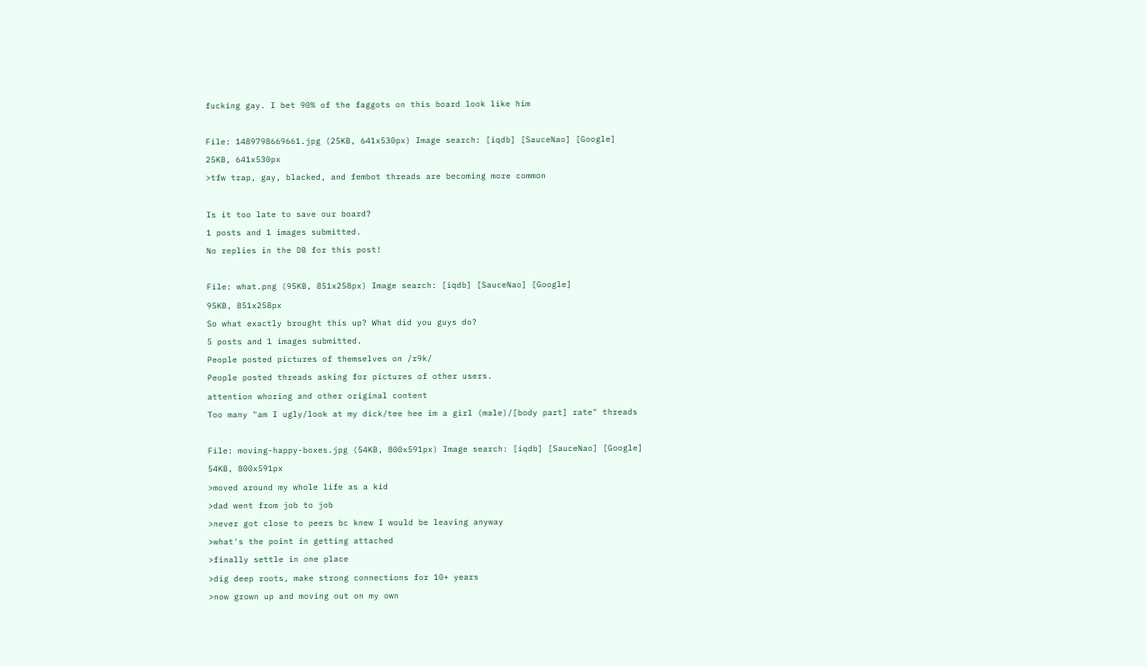fucking gay. I bet 90% of the faggots on this board look like him

File: 1489798669661.jpg (25KB, 641x530px) Image search: [iqdb] [SauceNao] [Google]
25KB, 641x530px
>tfw trap, gay, blacked, and fembot threads are becoming more common

Is it too late to save our board?
1 posts and 1 images submitted.
No replies in the DB for this post!

File: what.png (95KB, 851x258px) Image search: [iqdb] [SauceNao] [Google]
95KB, 851x258px
So what exactly brought this up? What did you guys do?
5 posts and 1 images submitted.
People posted pictures of themselves on /r9k/
People posted threads asking for pictures of other users.
attention whoring and other original content
Too many "am I ugly/look at my dick/tee hee im a girl (male)/[body part] rate" threads

File: moving-happy-boxes.jpg (54KB, 800x591px) Image search: [iqdb] [SauceNao] [Google]
54KB, 800x591px
>moved around my whole life as a kid
>dad went from job to job
>never got close to peers bc knew I would be leaving anyway
>what's the point in getting attached
>finally settle in one place
>dig deep roots, make strong connections for 10+ years
>now grown up and moving out on my own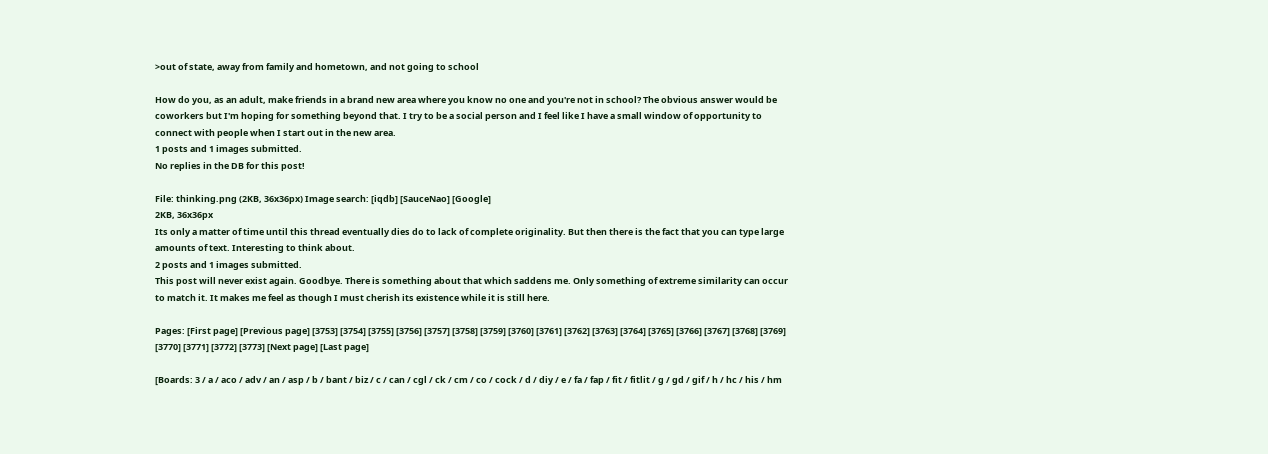>out of state, away from family and hometown, and not going to school

How do you, as an adult, make friends in a brand new area where you know no one and you're not in school? The obvious answer would be coworkers but I'm hoping for something beyond that. I try to be a social person and I feel like I have a small window of opportunity to connect with people when I start out in the new area.
1 posts and 1 images submitted.
No replies in the DB for this post!

File: thinking.png (2KB, 36x36px) Image search: [iqdb] [SauceNao] [Google]
2KB, 36x36px
Its only a matter of time until this thread eventually dies do to lack of complete originality. But then there is the fact that you can type large amounts of text. Interesting to think about.
2 posts and 1 images submitted.
This post will never exist again. Goodbye. There is something about that which saddens me. Only something of extreme similarity can occur to match it. It makes me feel as though I must cherish its existence while it is still here.

Pages: [First page] [Previous page] [3753] [3754] [3755] [3756] [3757] [3758] [3759] [3760] [3761] [3762] [3763] [3764] [3765] [3766] [3767] [3768] [3769] [3770] [3771] [3772] [3773] [Next page] [Last page]

[Boards: 3 / a / aco / adv / an / asp / b / bant / biz / c / can / cgl / ck / cm / co / cock / d / diy / e / fa / fap / fit / fitlit / g / gd / gif / h / hc / his / hm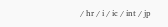/ hr / i / ic / int / jp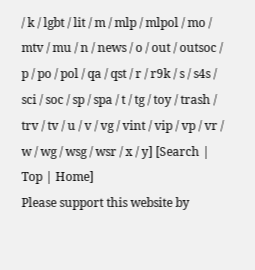/ k / lgbt / lit / m / mlp / mlpol / mo / mtv / mu / n / news / o / out / outsoc / p / po / pol / qa / qst / r / r9k / s / s4s / sci / soc / sp / spa / t / tg / toy / trash / trv / tv / u / v / vg / vint / vip / vp / vr / w / wg / wsg / wsr / x / y] [Search | Top | Home]
Please support this website by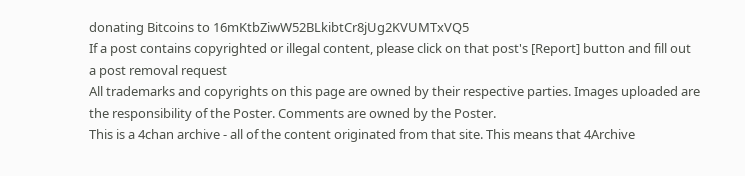donating Bitcoins to 16mKtbZiwW52BLkibtCr8jUg2KVUMTxVQ5
If a post contains copyrighted or illegal content, please click on that post's [Report] button and fill out a post removal request
All trademarks and copyrights on this page are owned by their respective parties. Images uploaded are the responsibility of the Poster. Comments are owned by the Poster.
This is a 4chan archive - all of the content originated from that site. This means that 4Archive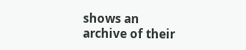shows an archive of their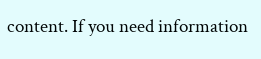content. If you need information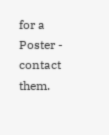for a Poster - contact them.